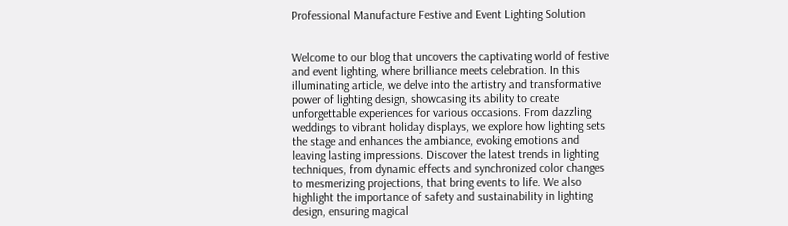Professional Manufacture Festive and Event Lighting Solution


Welcome to our blog that uncovers the captivating world of festive and event lighting, where brilliance meets celebration. In this illuminating article, we delve into the artistry and transformative power of lighting design, showcasing its ability to create unforgettable experiences for various occasions. From dazzling weddings to vibrant holiday displays, we explore how lighting sets the stage and enhances the ambiance, evoking emotions and leaving lasting impressions. Discover the latest trends in lighting techniques, from dynamic effects and synchronized color changes to mesmerizing projections, that bring events to life. We also highlight the importance of safety and sustainability in lighting design, ensuring magical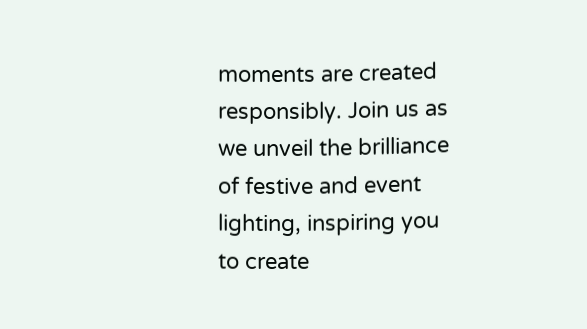moments are created responsibly. Join us as we unveil the brilliance of festive and event lighting, inspiring you to create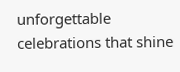unforgettable celebrations that shine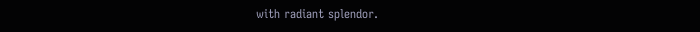with radiant splendor.